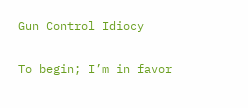Gun Control Idiocy

To begin; I’m in favor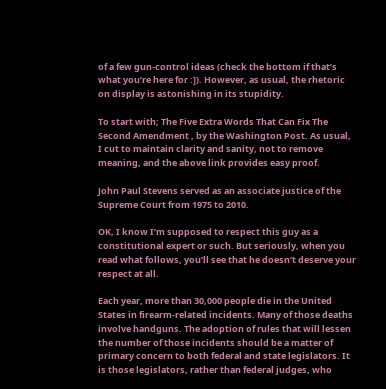of a few gun-control ideas (check the bottom if that’s what you’re here for :]). However, as usual, the rhetoric on display is astonishing in its stupidity.

To start with; The Five Extra Words That Can Fix The Second Amendment , by the Washington Post. As usual, I cut to maintain clarity and sanity, not to remove meaning, and the above link provides easy proof.

John Paul Stevens served as an associate justice of the Supreme Court from 1975 to 2010.

OK, I know I’m supposed to respect this guy as a constitutional expert or such. But seriously, when you read what follows, you’ll see that he doesn’t deserve your respect at all.

Each year, more than 30,000 people die in the United States in firearm-related incidents. Many of those deaths involve handguns. The adoption of rules that will lessen the number of those incidents should be a matter of primary concern to both federal and state legislators. It is those legislators, rather than federal judges, who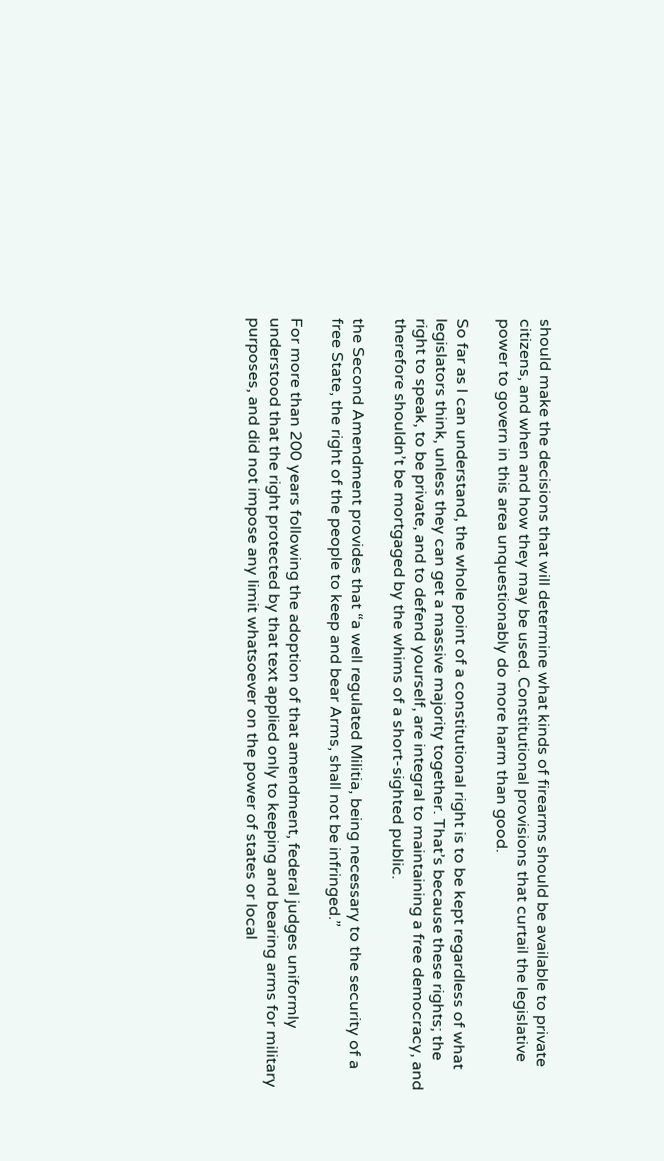should make the decisions that will determine what kinds of firearms should be available to private citizens, and when and how they may be used. Constitutional provisions that curtail the legislative power to govern in this area unquestionably do more harm than good.

So far as I can understand, the whole point of a constitutional right is to be kept regardless of what legislators think, unless they can get a massive majority together. That’s because these rights; the right to speak, to be private, and to defend yourself, are integral to maintaining a free democracy, and therefore shouldn’t be mortgaged by the whims of a short-sighted public.

the Second Amendment provides that “a well regulated Militia, being necessary to the security of a free State, the right of the people to keep and bear Arms, shall not be infringed.”

For more than 200 years following the adoption of that amendment, federal judges uniformly understood that the right protected by that text applied only to keeping and bearing arms for military purposes, and did not impose any limit whatsoever on the power of states or local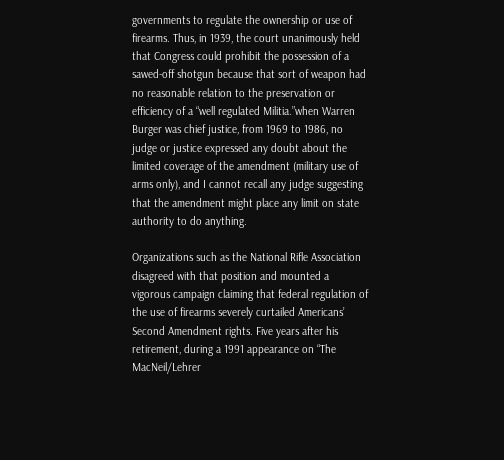governments to regulate the ownership or use of firearms. Thus, in 1939, the court unanimously held that Congress could prohibit the possession of a sawed-off shotgun because that sort of weapon had no reasonable relation to the preservation or efficiency of a “well regulated Militia.”when Warren Burger was chief justice, from 1969 to 1986, no judge or justice expressed any doubt about the limited coverage of the amendment (military use of arms only), and I cannot recall any judge suggesting that the amendment might place any limit on state authority to do anything.

Organizations such as the National Rifle Association disagreed with that position and mounted a vigorous campaign claiming that federal regulation of the use of firearms severely curtailed Americans’ Second Amendment rights. Five years after his retirement, during a 1991 appearance on “The MacNeil/Lehrer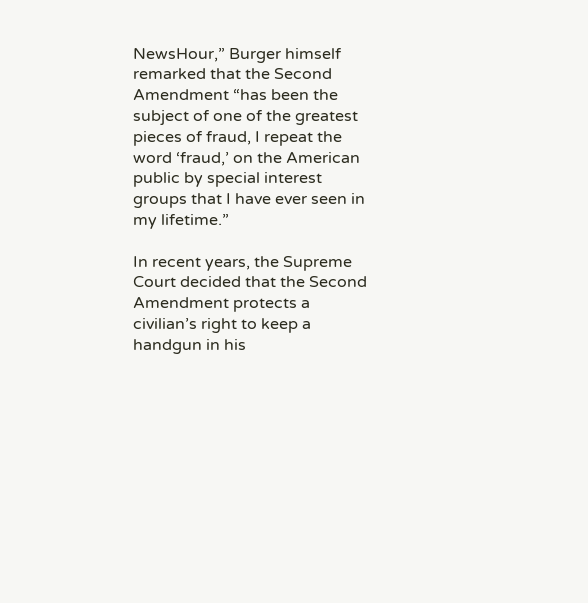NewsHour,” Burger himself remarked that the Second Amendment “has been the subject of one of the greatest pieces of fraud, I repeat the word ‘fraud,’ on the American public by special interest groups that I have ever seen in my lifetime.”

In recent years, the Supreme Court decided that the Second Amendment protects a civilian’s right to keep a handgun in his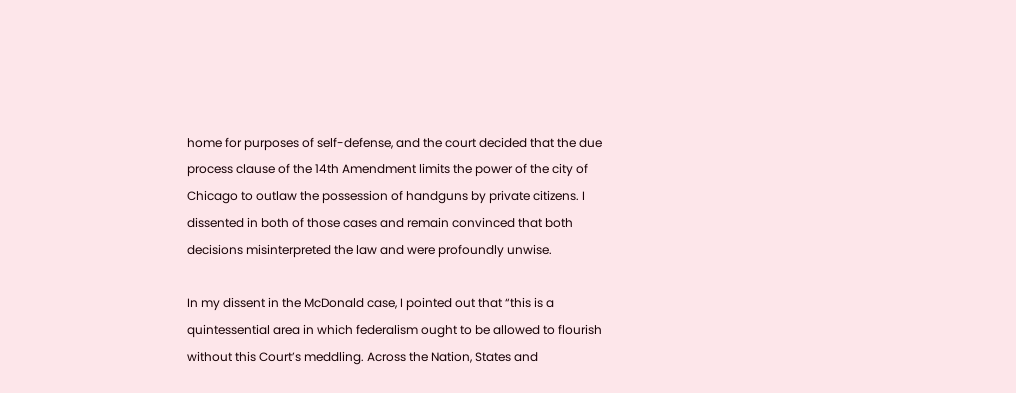home for purposes of self-defense, and the court decided that the due process clause of the 14th Amendment limits the power of the city of Chicago to outlaw the possession of handguns by private citizens. I dissented in both of those cases and remain convinced that both decisions misinterpreted the law and were profoundly unwise.

In my dissent in the McDonald case, I pointed out that “this is a quintessential area in which federalism ought to be allowed to flourish without this Court’s meddling. Across the Nation, States and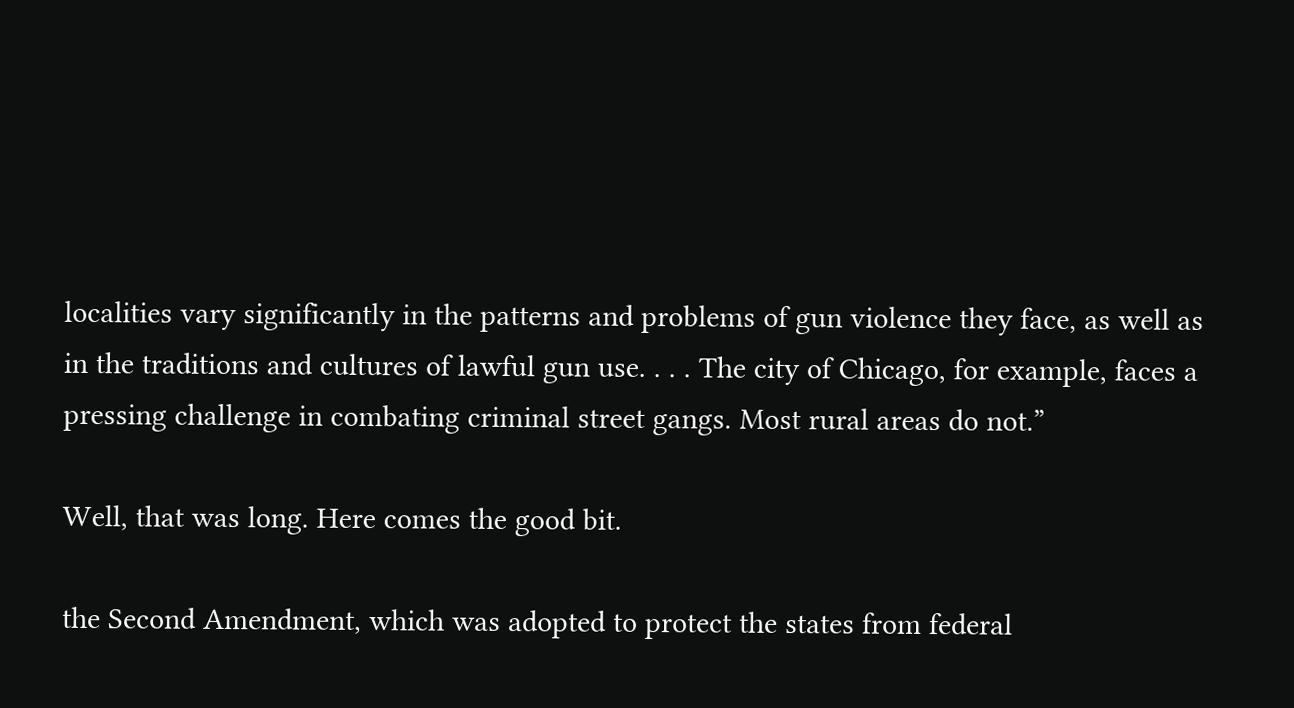localities vary significantly in the patterns and problems of gun violence they face, as well as in the traditions and cultures of lawful gun use. . . . The city of Chicago, for example, faces a pressing challenge in combating criminal street gangs. Most rural areas do not.”

Well, that was long. Here comes the good bit.

the Second Amendment, which was adopted to protect the states from federal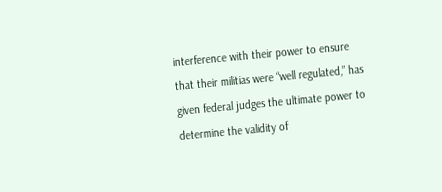interference with their power to ensure that their militias were “well regulated,” has given federal judges the ultimate power to determine the validity of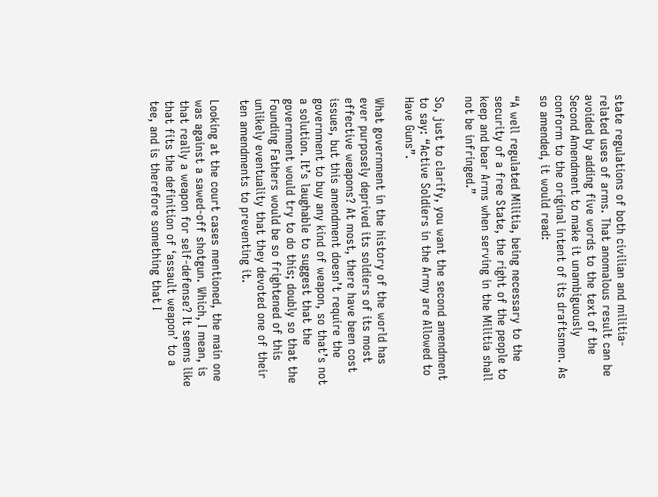state regulations of both civilian and militia-related uses of arms. That anomalous result can be avoided by adding five words to the text of the Second Amendment to make it unambiguously conform to the original intent of its draftsmen. As so amended, it would read:

“A well regulated Militia, being necessary to the security of a free State, the right of the people to keep and bear Arms when serving in the Militia shall not be infringed.”

So, just to clarify, you want the second amendment to say: “Active Soldiers in the Army are Allowed to Have Guns”.

What government in the history of the world has ever purposely deprived its soldiers of its most effective weapons? At most, there have been cost issues, but this amendment doesn’t require the government to buy any kind of weapon, so that’s not a solution. It’s laughable to suggest that the government would try to do this; doubly so that the Founding Fathers would be so frightened of this unlikely eventuality that they devoted one of their ten amendments to preventing it.

Looking at the court cases mentioned, the main one was against a sawed-off shotgun. Which, I mean, is that really a weapon for self-defense? It seems like that fits the definition of ‘assault weapon’ to a tee, and is therefore something that I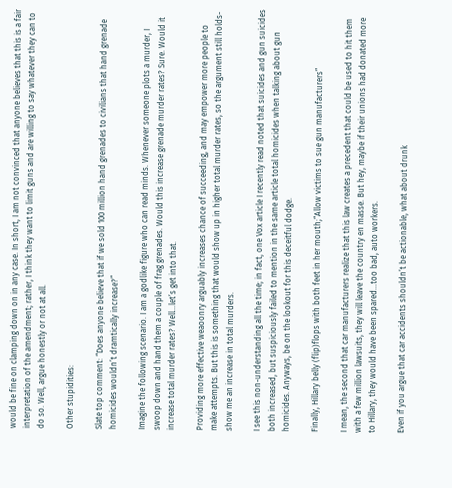would be fine on clamping down on in any case. In short, I am not convinced that anyone believes that this is a fair interpretation of the amendment; rather, I think they want to limit guns and are willing to say whatever they can to do so. Well, argue honestly or not at all.

Other stupidities:

Slate top comment: “Does anyone believe that if we sold 100 million hand grenades to civilians that hand grenade homicides wouldn’t dramtically increase?”

Imagine the following scenario. I am a godlike figure who can read minds. Whenever someone plots a murder, I swoop down and hand them a couple of frag grenades. Would this increase grenade murder rates? Sure. Would it increase total murder rates? Well…let’s get into that.

Providing more effective weaoonry arguably increases chance of succeeding, and may empower more people to make attempts. But this is something that would show up in higher total murder rates, so the argument still holds-show me an increase in total murders.

I see this non-understanding all the time; in fact, one Vox article I recently read noted that suicides and gun suicides both increased, but suspiciously failed to mention in the same article total homicides when talking about gun homicides. Anyways, be on the lookout for this deceitful dodge.

Finally, Hillary belly (flip)flops with both feet in her mouth;“Allow victims to sue gun manufacturers”

I mean, the second that car manufacturers realize that this law creates a precedent that could be used to hit them with a few million lawsuits, they will leave the country en masse. But hey, maybe if their unions had donated more to Hillary, they would have been spared…too bad, auto workers.

Even if you argue that car accidents shouldn’t be actionable, what about drunk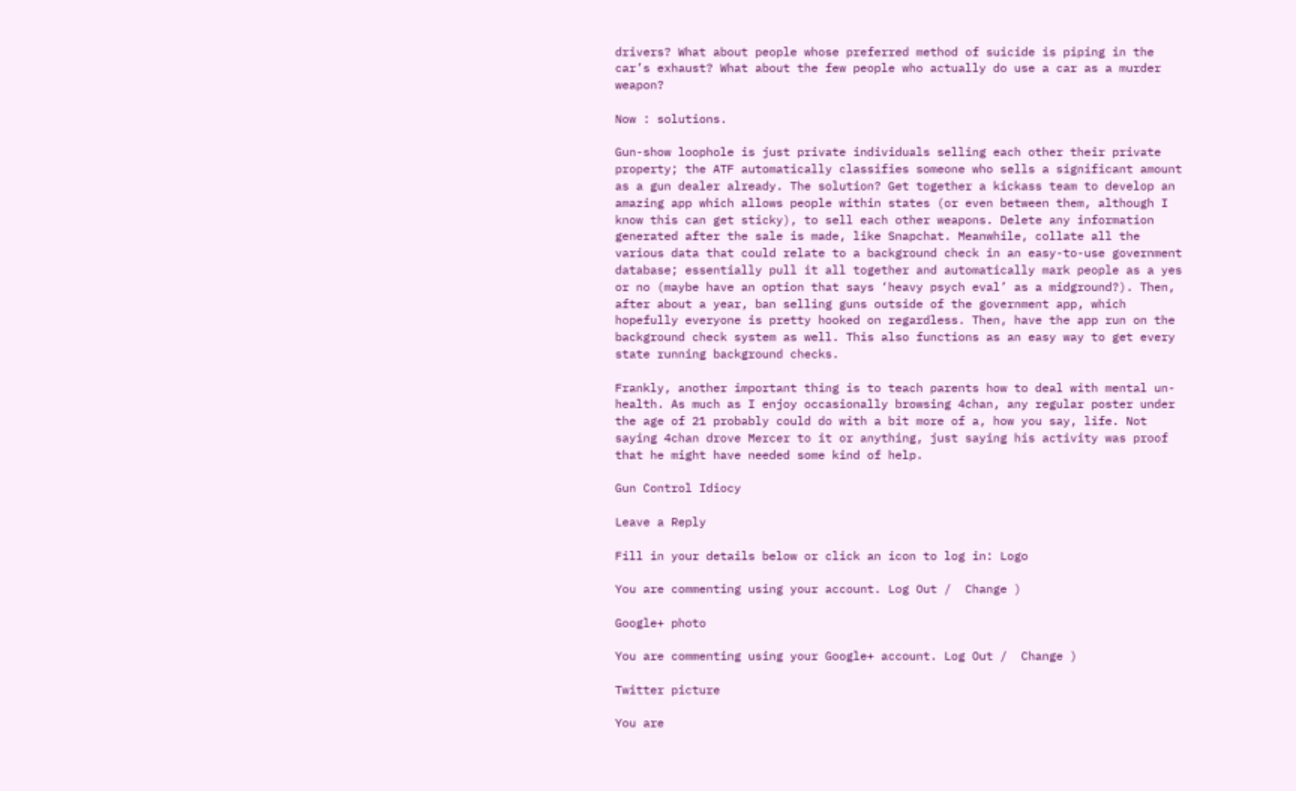drivers? What about people whose preferred method of suicide is piping in the car’s exhaust? What about the few people who actually do use a car as a murder weapon?

Now : solutions.

Gun-show loophole is just private individuals selling each other their private property; the ATF automatically classifies someone who sells a significant amount as a gun dealer already. The solution? Get together a kickass team to develop an amazing app which allows people within states (or even between them, although I know this can get sticky), to sell each other weapons. Delete any information generated after the sale is made, like Snapchat. Meanwhile, collate all the various data that could relate to a background check in an easy-to-use government database; essentially pull it all together and automatically mark people as a yes or no (maybe have an option that says ‘heavy psych eval’ as a midground?). Then, after about a year, ban selling guns outside of the government app, which hopefully everyone is pretty hooked on regardless. Then, have the app run on the background check system as well. This also functions as an easy way to get every state running background checks.

Frankly, another important thing is to teach parents how to deal with mental un-health. As much as I enjoy occasionally browsing 4chan, any regular poster under the age of 21 probably could do with a bit more of a, how you say, life. Not saying 4chan drove Mercer to it or anything, just saying his activity was proof that he might have needed some kind of help.

Gun Control Idiocy

Leave a Reply

Fill in your details below or click an icon to log in: Logo

You are commenting using your account. Log Out /  Change )

Google+ photo

You are commenting using your Google+ account. Log Out /  Change )

Twitter picture

You are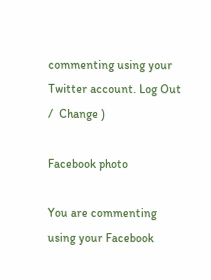commenting using your Twitter account. Log Out /  Change )

Facebook photo

You are commenting using your Facebook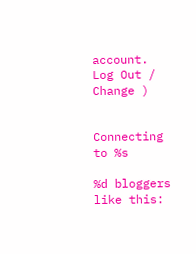account. Log Out /  Change )


Connecting to %s

%d bloggers like this: